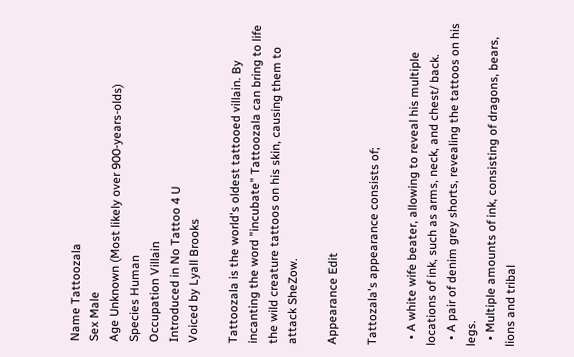Name Tattoozala
Sex Male
Age Unknown (Most likely over 900-years-olds)
Species Human
Occupation Villain
Introduced in No Tattoo 4 U
Voiced by Lyall Brooks

Tattoozala is the world's oldest tattooed villain. By incanting the word "incubate" Tattoozala can bring to life the wild creature tattoos on his skin, causing them to attack SheZow.

Appearance Edit

Tattozala's appearance consists of;

  • A white wife beater, allowing to reveal his multiple locations of ink, such as arms, neck, and chest/ back.
  • A pair of denim grey shorts, revealing the tattoos on his legs.
  • Multiple amounts of ink, consisting of dragons, bears, lions and tribal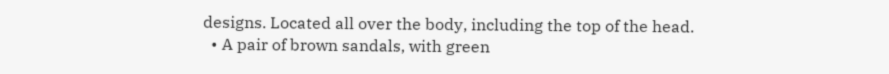designs. Located all over the body, including the top of the head.
  • A pair of brown sandals, with green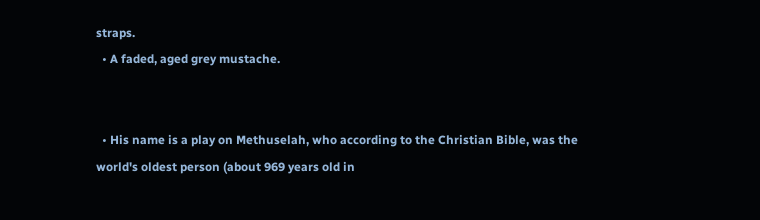straps.
  • A faded, aged grey mustache.


  • His name is a play on Methuselah, who according to the Christian Bible, was the world's oldest person (about 969 years old in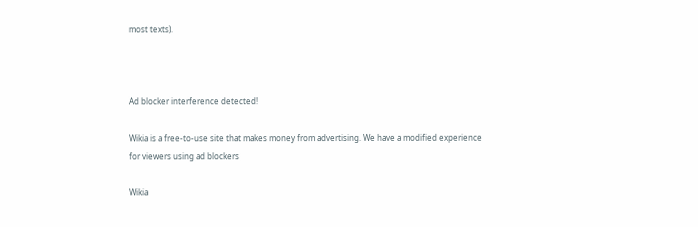most texts).



Ad blocker interference detected!

Wikia is a free-to-use site that makes money from advertising. We have a modified experience for viewers using ad blockers

Wikia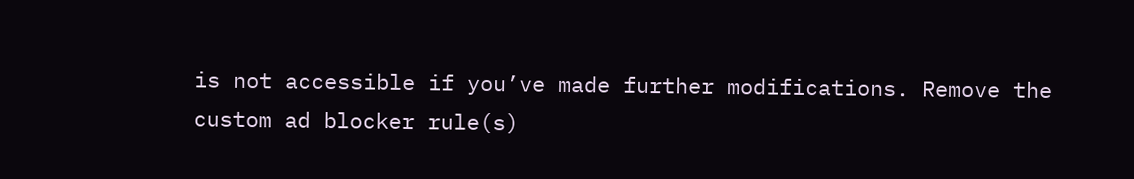is not accessible if you’ve made further modifications. Remove the custom ad blocker rule(s)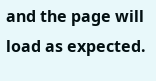and the page will load as expected.